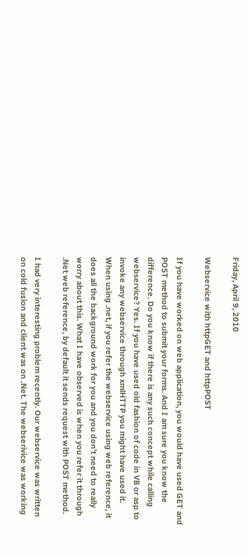Friday, April 9, 2010

Webservice with httpGET and httpPOST

If you have worked on web application, you would have used GET and POST method to submit your forms. And I am sure you know the difference. Do you know if there is any such concept while calling webservice? Yes. If you have used old fashion of code in VB or asp to invoke any webservice through xmlHTTP you might have used it. When using .net, if you refer the webservice using web reference, it does all the background work for you and you don’t need to really worry about this. What I have observed is when you refer it through .Net web reference, by default it sends request with POST method.

I had very interesting problem recently. Our webservice was written on cold fusion and client was on .Net. The webserivice was working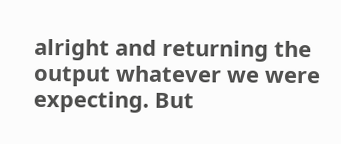alright and returning the output whatever we were expecting. But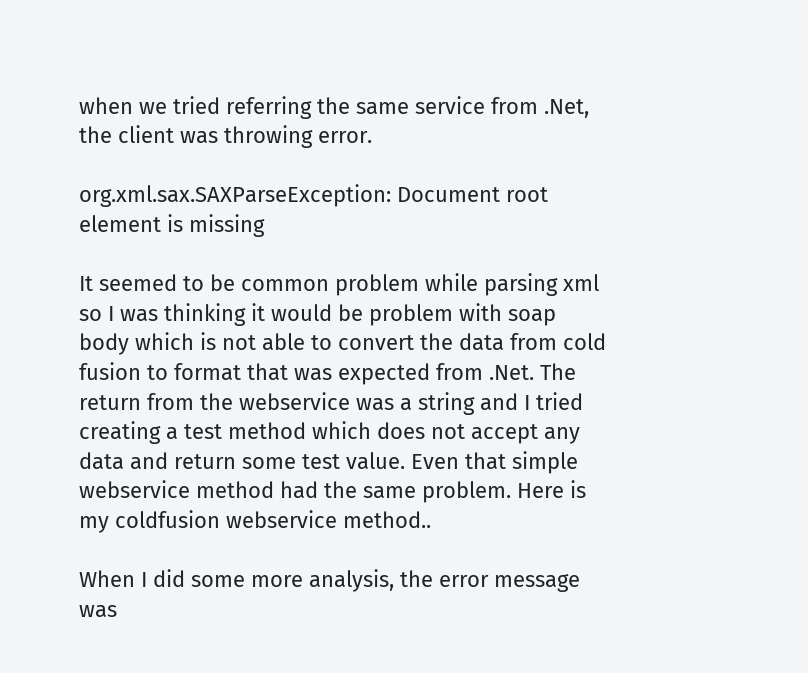when we tried referring the same service from .Net, the client was throwing error.

org.xml.sax.SAXParseException: Document root element is missing

It seemed to be common problem while parsing xml so I was thinking it would be problem with soap body which is not able to convert the data from cold fusion to format that was expected from .Net. The return from the webservice was a string and I tried creating a test method which does not accept any data and return some test value. Even that simple webservice method had the same problem. Here is my coldfusion webservice method..

When I did some more analysis, the error message was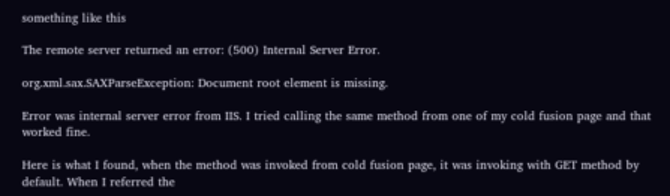something like this

The remote server returned an error: (500) Internal Server Error.

org.xml.sax.SAXParseException: Document root element is missing.

Error was internal server error from IIS. I tried calling the same method from one of my cold fusion page and that worked fine.

Here is what I found, when the method was invoked from cold fusion page, it was invoking with GET method by default. When I referred the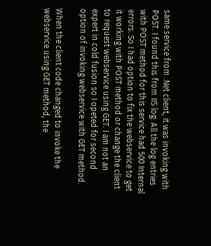same service from .Net client, it was invoking with POST. I found this from IIS log. All the log entries with POST method for this service had 500 Internal errors. So I had option to fix the webservice to get it working with POST method or change the client to request webservice using GET. I am not an expert in cold fusion so I opeted for second option of invoking webservice with GET method.

When the client code changed to invoke the webservice using GET method, the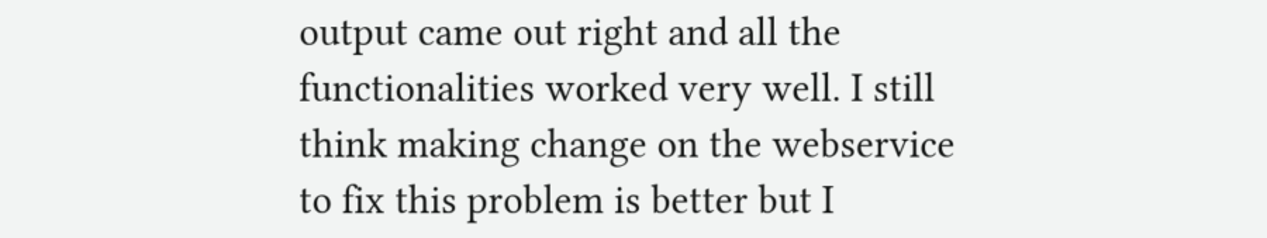output came out right and all the functionalities worked very well. I still think making change on the webservice to fix this problem is better but I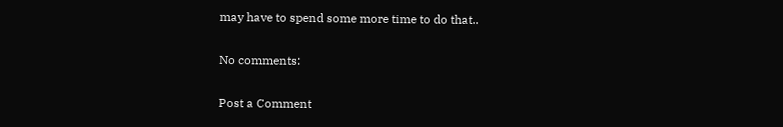may have to spend some more time to do that..

No comments:

Post a Comment